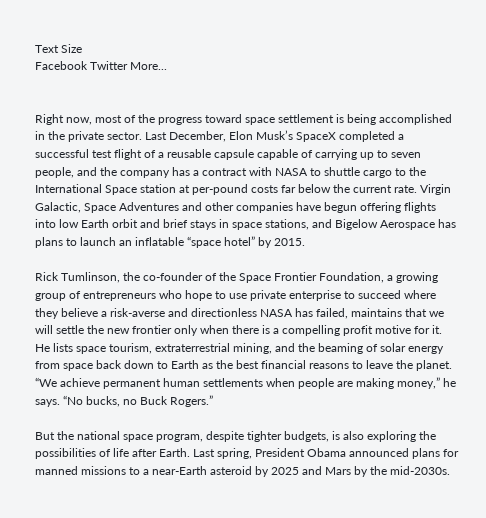Text Size
Facebook Twitter More...


Right now, most of the progress toward space settlement is being accomplished in the private sector. Last December, Elon Musk’s SpaceX completed a successful test flight of a reusable capsule capable of carrying up to seven people, and the company has a contract with NASA to shuttle cargo to the International Space station at per-pound costs far below the current rate. Virgin Galactic, Space Adventures and other companies have begun offering flights into low Earth orbit and brief stays in space stations, and Bigelow Aerospace has plans to launch an inflatable “space hotel” by 2015.

Rick Tumlinson, the co-founder of the Space Frontier Foundation, a growing group of entrepreneurs who hope to use private enterprise to succeed where they believe a risk-averse and directionless NASA has failed, maintains that we will settle the new frontier only when there is a compelling profit motive for it. He lists space tourism, extraterrestrial mining, and the beaming of solar energy from space back down to Earth as the best financial reasons to leave the planet. “We achieve permanent human settlements when people are making money,” he says. “No bucks, no Buck Rogers.”

But the national space program, despite tighter budgets, is also exploring the possibilities of life after Earth. Last spring, President Obama announced plans for manned missions to a near-Earth asteroid by 2025 and Mars by the mid-2030s.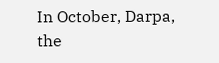In October, Darpa, the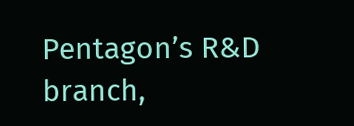Pentagon’s R&D branch,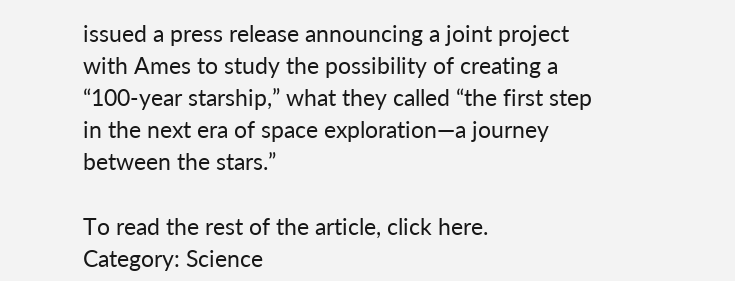issued a press release announcing a joint project with Ames to study the possibility of creating a “100-year starship,” what they called “the first step in the next era of space exploration—a journey between the stars.”

To read the rest of the article, click here.
Category: Science